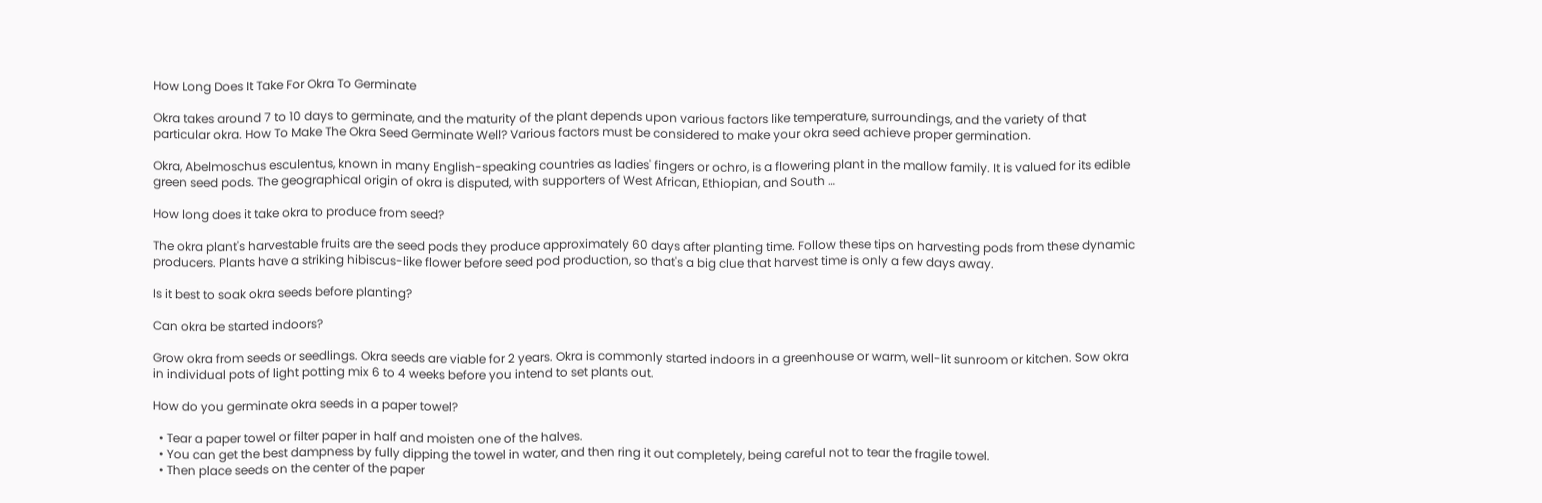How Long Does It Take For Okra To Germinate

Okra takes around 7 to 10 days to germinate, and the maturity of the plant depends upon various factors like temperature, surroundings, and the variety of that particular okra. How To Make The Okra Seed Germinate Well? Various factors must be considered to make your okra seed achieve proper germination.

Okra, Abelmoschus esculentus, known in many English-speaking countries as ladies' fingers or ochro, is a flowering plant in the mallow family. It is valued for its edible green seed pods. The geographical origin of okra is disputed, with supporters of West African, Ethiopian, and South …

How long does it take okra to produce from seed?

The okra plant's harvestable fruits are the seed pods they produce approximately 60 days after planting time. Follow these tips on harvesting pods from these dynamic producers. Plants have a striking hibiscus-like flower before seed pod production, so that's a big clue that harvest time is only a few days away.

Is it best to soak okra seeds before planting?

Can okra be started indoors?

Grow okra from seeds or seedlings. Okra seeds are viable for 2 years. Okra is commonly started indoors in a greenhouse or warm, well-lit sunroom or kitchen. Sow okra in individual pots of light potting mix 6 to 4 weeks before you intend to set plants out.

How do you germinate okra seeds in a paper towel?

  • Tear a paper towel or filter paper in half and moisten one of the halves.
  • You can get the best dampness by fully dipping the towel in water, and then ring it out completely, being careful not to tear the fragile towel.
  • Then place seeds on the center of the paper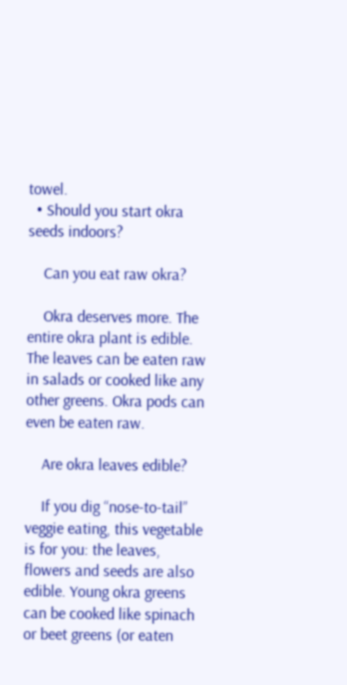towel.
  • Should you start okra seeds indoors?

    Can you eat raw okra?

    Okra deserves more. The entire okra plant is edible. The leaves can be eaten raw in salads or cooked like any other greens. Okra pods can even be eaten raw.

    Are okra leaves edible?

    If you dig “nose-to-tail” veggie eating, this vegetable is for you: the leaves, flowers and seeds are also edible. Young okra greens can be cooked like spinach or beet greens (or eaten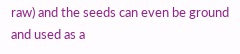raw) and the seeds can even be ground and used as a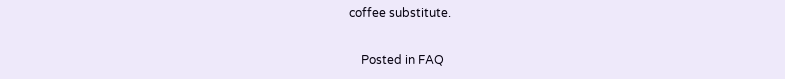coffee substitute.

    Posted in FAQ